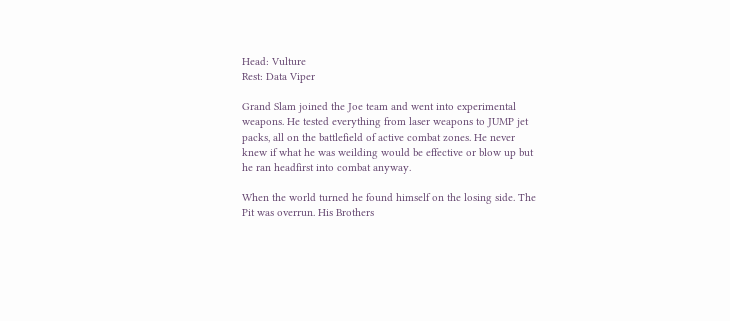Head: Vulture
Rest: Data Viper

Grand Slam joined the Joe team and went into experimental weapons. He tested everything from laser weapons to JUMP jet packs, all on the battlefield of active combat zones. He never knew if what he was weilding would be effective or blow up but he ran headfirst into combat anyway.

When the world turned he found himself on the losing side. The Pit was overrun. His Brothers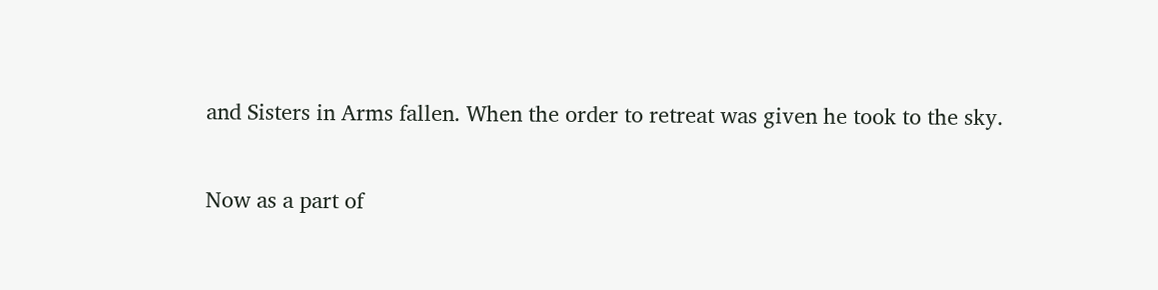and Sisters in Arms fallen. When the order to retreat was given he took to the sky.

Now as a part of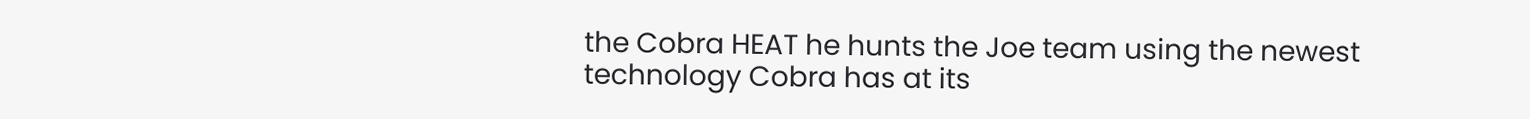the Cobra HEAT he hunts the Joe team using the newest technology Cobra has at its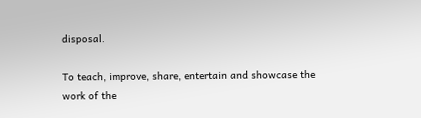disposal.

To teach, improve, share, entertain and showcase the work of the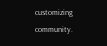customizing community.